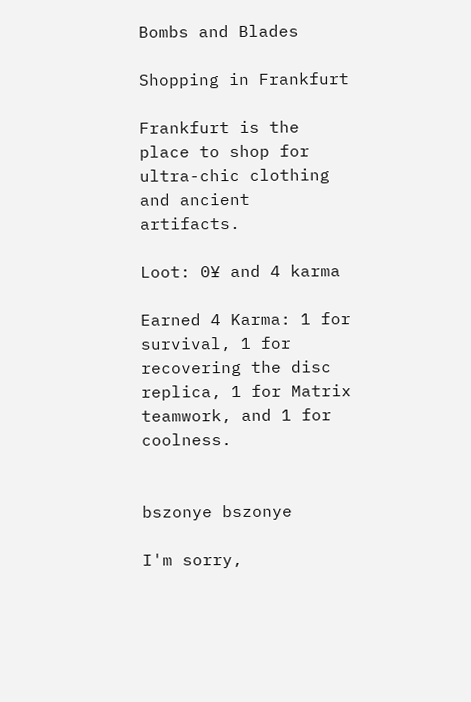Bombs and Blades

Shopping in Frankfurt

Frankfurt is the place to shop for ultra-chic clothing and ancient artifacts.

Loot: 0¥ and 4 karma

Earned 4 Karma: 1 for survival, 1 for recovering the disc replica, 1 for Matrix teamwork, and 1 for coolness.


bszonye bszonye

I'm sorry,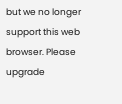but we no longer support this web browser. Please upgrade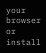your browser or install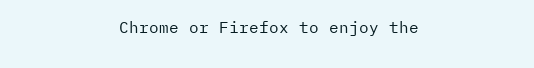Chrome or Firefox to enjoy the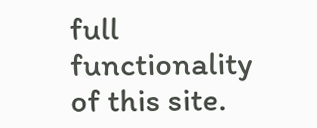full functionality of this site.